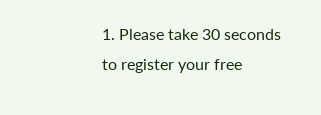1. Please take 30 seconds to register your free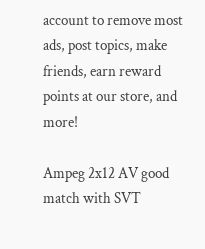account to remove most ads, post topics, make friends, earn reward points at our store, and more!

Ampeg 2x12 AV good match with SVT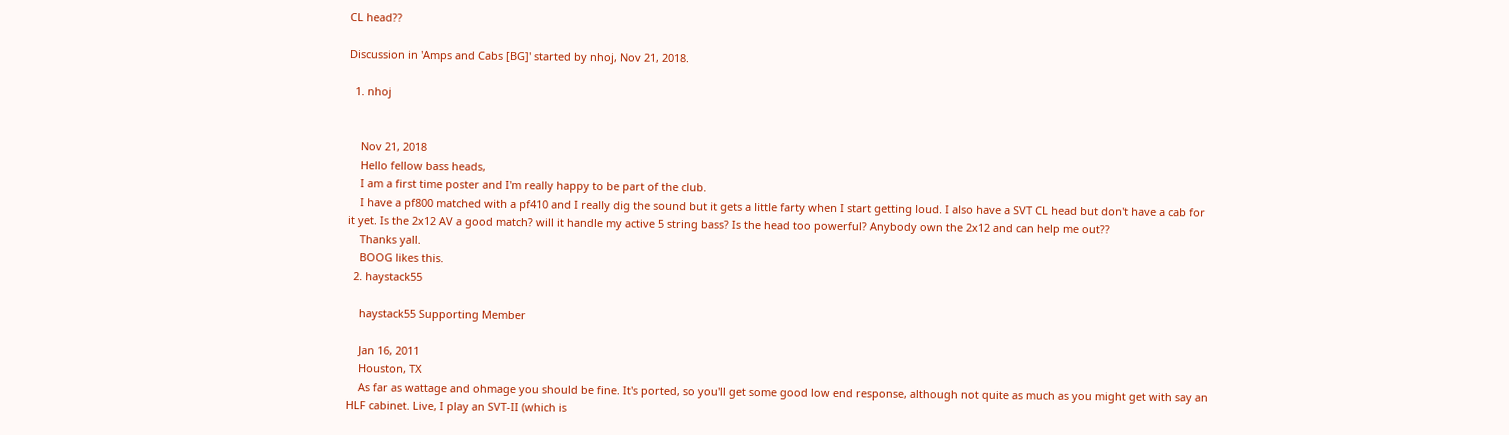CL head??

Discussion in 'Amps and Cabs [BG]' started by nhoj, Nov 21, 2018.

  1. nhoj


    Nov 21, 2018
    Hello fellow bass heads,
    I am a first time poster and I'm really happy to be part of the club.
    I have a pf800 matched with a pf410 and I really dig the sound but it gets a little farty when I start getting loud. I also have a SVT CL head but don't have a cab for it yet. Is the 2x12 AV a good match? will it handle my active 5 string bass? Is the head too powerful? Anybody own the 2x12 and can help me out??
    Thanks yall.
    BOOG likes this.
  2. haystack55

    haystack55 Supporting Member

    Jan 16, 2011
    Houston, TX
    As far as wattage and ohmage you should be fine. It's ported, so you'll get some good low end response, although not quite as much as you might get with say an HLF cabinet. Live, I play an SVT-II (which is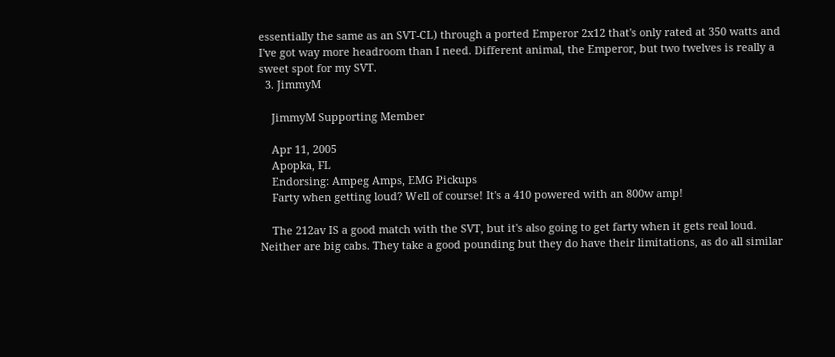essentially the same as an SVT-CL) through a ported Emperor 2x12 that's only rated at 350 watts and I've got way more headroom than I need. Different animal, the Emperor, but two twelves is really a sweet spot for my SVT.
  3. JimmyM

    JimmyM Supporting Member

    Apr 11, 2005
    Apopka, FL
    Endorsing: Ampeg Amps, EMG Pickups
    Farty when getting loud? Well of course! It's a 410 powered with an 800w amp!

    The 212av IS a good match with the SVT, but it's also going to get farty when it gets real loud. Neither are big cabs. They take a good pounding but they do have their limitations, as do all similar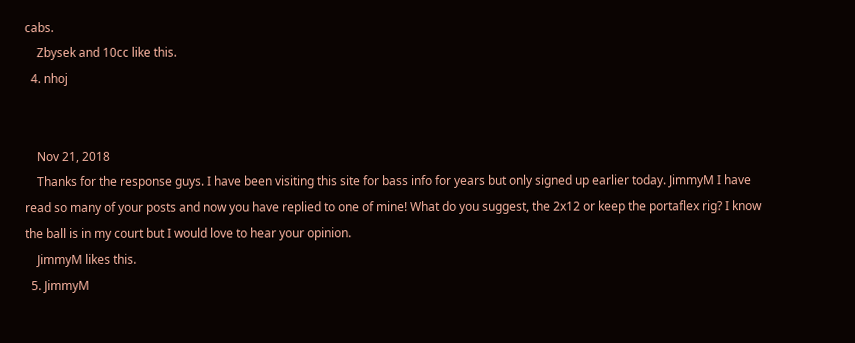cabs.
    Zbysek and 10cc like this.
  4. nhoj


    Nov 21, 2018
    Thanks for the response guys. I have been visiting this site for bass info for years but only signed up earlier today. JimmyM I have read so many of your posts and now you have replied to one of mine! What do you suggest, the 2x12 or keep the portaflex rig? I know the ball is in my court but I would love to hear your opinion.
    JimmyM likes this.
  5. JimmyM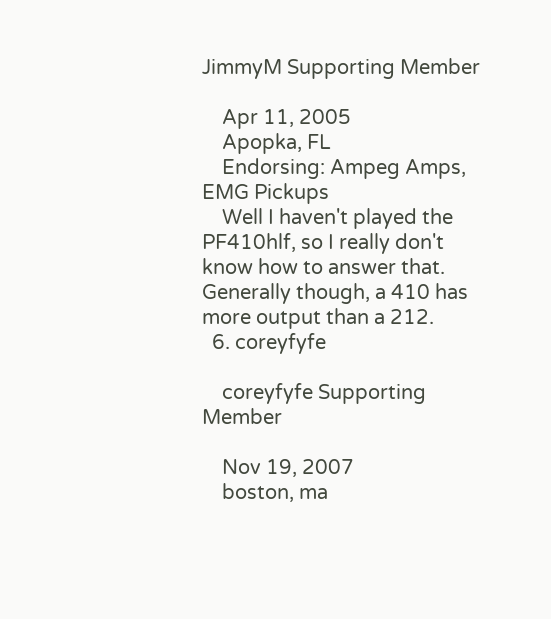JimmyM Supporting Member

    Apr 11, 2005
    Apopka, FL
    Endorsing: Ampeg Amps, EMG Pickups
    Well I haven't played the PF410hlf, so I really don't know how to answer that. Generally though, a 410 has more output than a 212.
  6. coreyfyfe

    coreyfyfe Supporting Member

    Nov 19, 2007
    boston, ma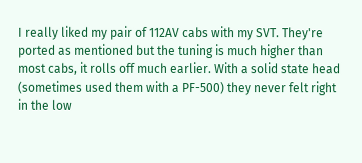I really liked my pair of 112AV cabs with my SVT. They're ported as mentioned but the tuning is much higher than most cabs, it rolls off much earlier. With a solid state head (sometimes used them with a PF-500) they never felt right in the low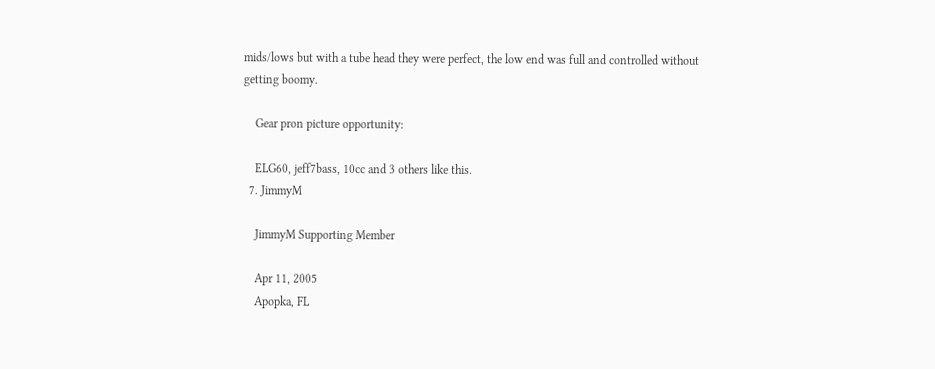mids/lows but with a tube head they were perfect, the low end was full and controlled without getting boomy.

    Gear pron picture opportunity:

    ELG60, jeff7bass, 10cc and 3 others like this.
  7. JimmyM

    JimmyM Supporting Member

    Apr 11, 2005
    Apopka, FL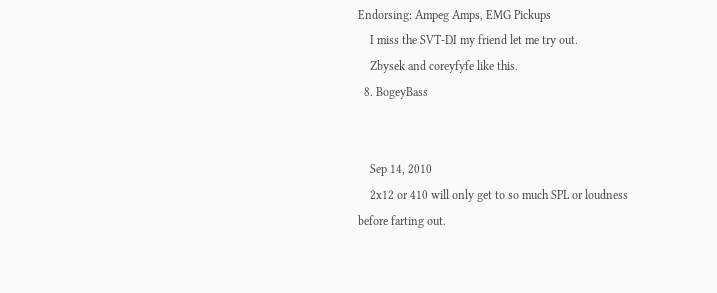Endorsing: Ampeg Amps, EMG Pickups
    I miss the SVT-DI my friend let me try out.
    Zbysek and coreyfyfe like this.
  8. BogeyBass


    Sep 14, 2010
    2x12 or 410 will only get to so much SPL or loudness before farting out.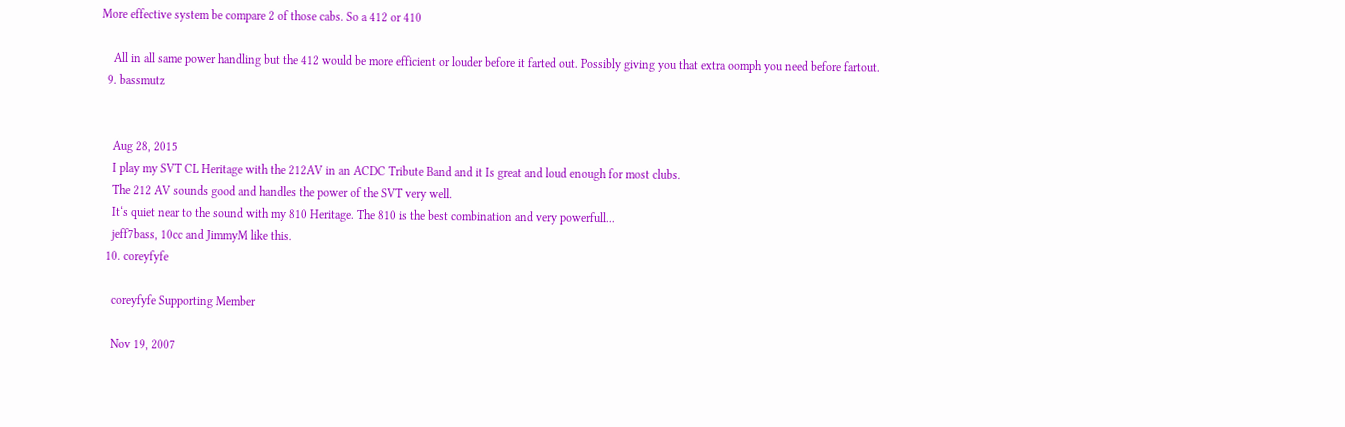More effective system be compare 2 of those cabs. So a 412 or 410

    All in all same power handling but the 412 would be more efficient or louder before it farted out. Possibly giving you that extra oomph you need before fartout.
  9. bassmutz


    Aug 28, 2015
    I play my SVT CL Heritage with the 212AV in an ACDC Tribute Band and it Is great and loud enough for most clubs.
    The 212 AV sounds good and handles the power of the SVT very well.
    It‘s quiet near to the sound with my 810 Heritage. The 810 is the best combination and very powerfull...
    jeff7bass, 10cc and JimmyM like this.
  10. coreyfyfe

    coreyfyfe Supporting Member

    Nov 19, 2007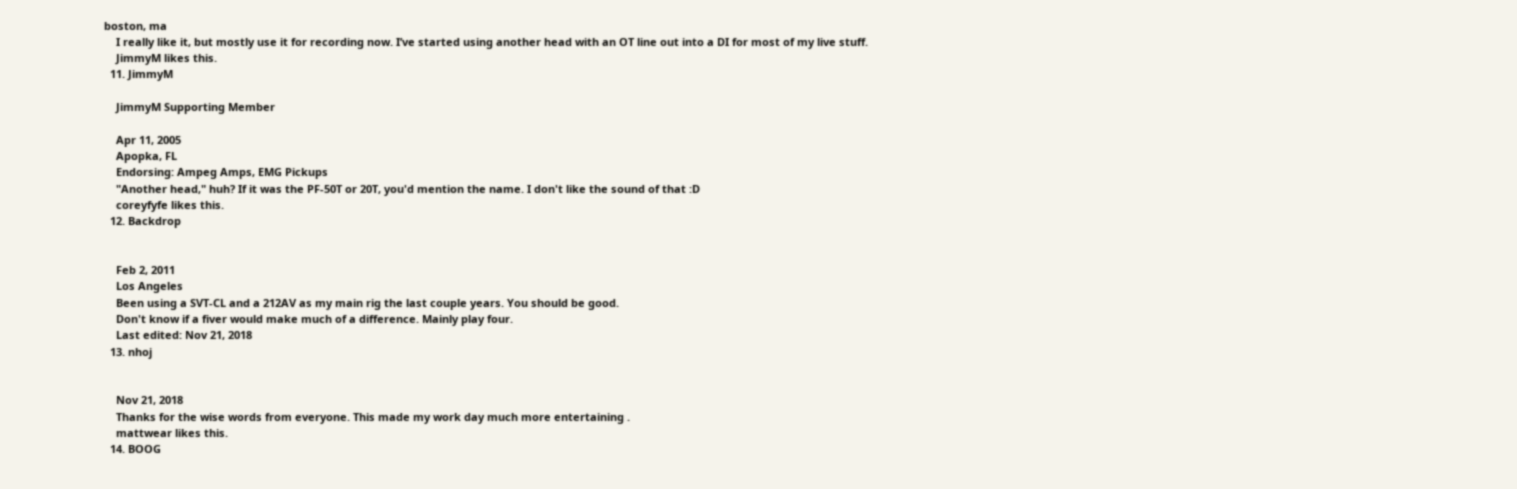boston, ma
    I really like it, but mostly use it for recording now. I’ve started using another head with an OT line out into a DI for most of my live stuff.
    JimmyM likes this.
  11. JimmyM

    JimmyM Supporting Member

    Apr 11, 2005
    Apopka, FL
    Endorsing: Ampeg Amps, EMG Pickups
    "Another head," huh? If it was the PF-50T or 20T, you'd mention the name. I don't like the sound of that :D
    coreyfyfe likes this.
  12. Backdrop


    Feb 2, 2011
    Los Angeles
    Been using a SVT-CL and a 212AV as my main rig the last couple years. You should be good.
    Don't know if a fiver would make much of a difference. Mainly play four.
    Last edited: Nov 21, 2018
  13. nhoj


    Nov 21, 2018
    Thanks for the wise words from everyone. This made my work day much more entertaining .
    mattwear likes this.
  14. BOOG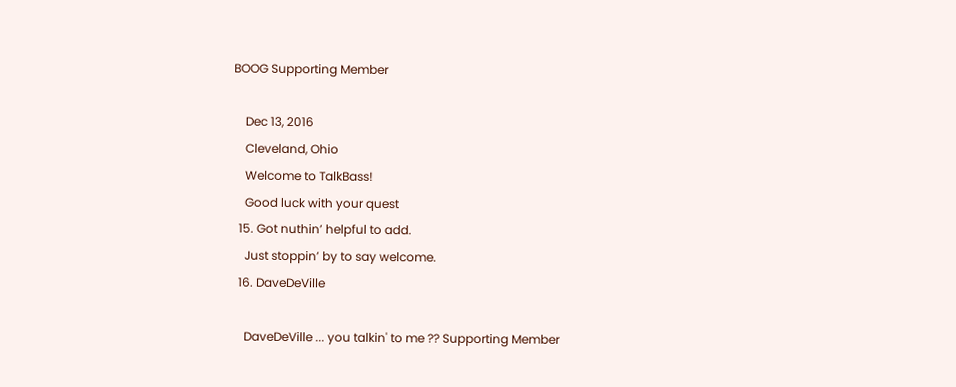BOOG Supporting Member

    Dec 13, 2016
    Cleveland, Ohio
    Welcome to TalkBass!
    Good luck with your quest
  15. Got nuthin’ helpful to add.
    Just stoppin’ by to say welcome.
  16. DaveDeVille

    DaveDeVille ... you talkin' to me ?? Supporting Member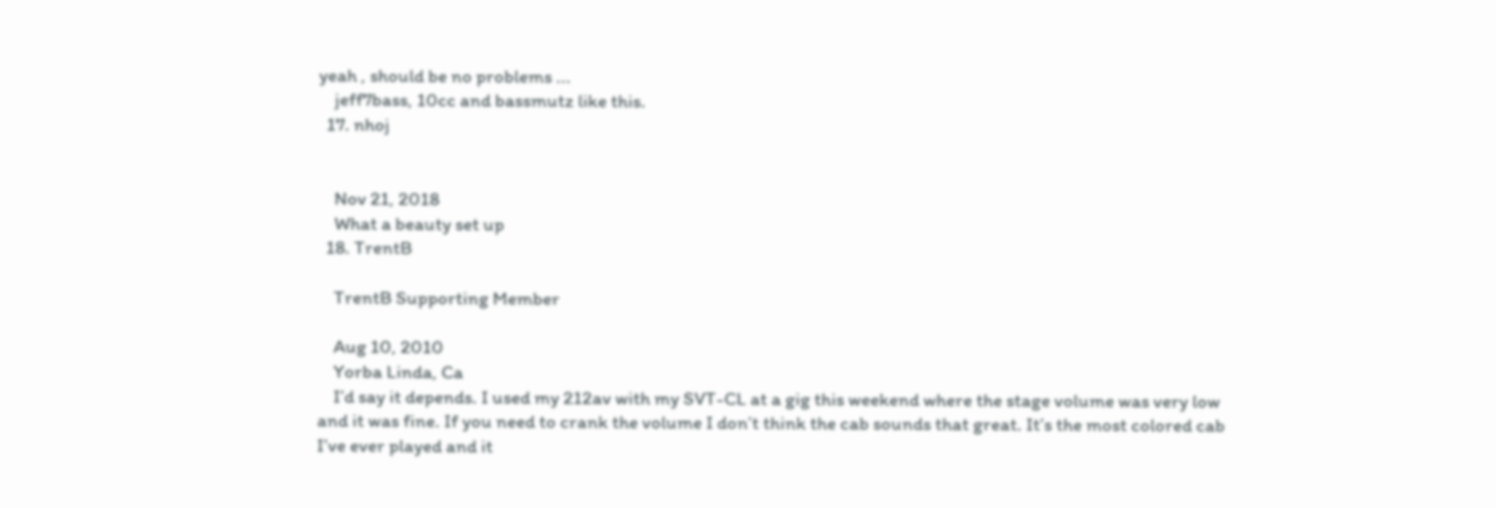yeah , should be no problems ...
    jeff7bass, 10cc and bassmutz like this.
  17. nhoj


    Nov 21, 2018
    What a beauty set up
  18. TrentB

    TrentB Supporting Member

    Aug 10, 2010
    Yorba Linda, Ca
    I’d say it depends. I used my 212av with my SVT-CL at a gig this weekend where the stage volume was very low and it was fine. If you need to crank the volume I don’t think the cab sounds that great. It’s the most colored cab I’ve ever played and it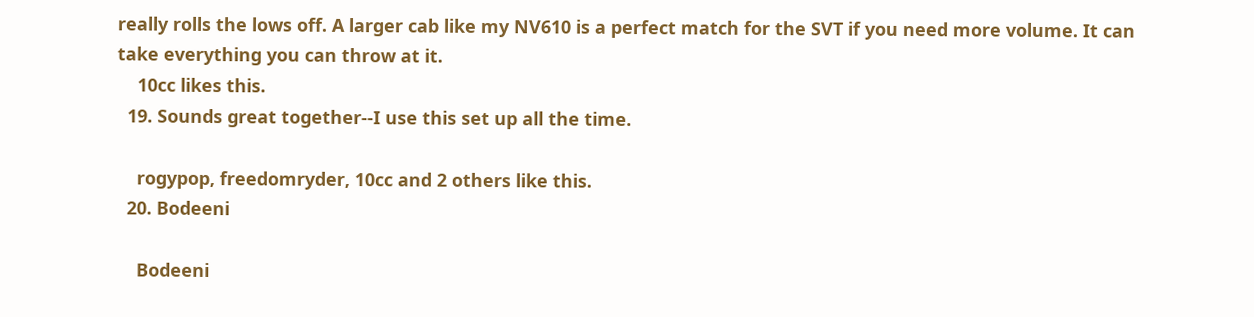really rolls the lows off. A larger cab like my NV610 is a perfect match for the SVT if you need more volume. It can take everything you can throw at it.
    10cc likes this.
  19. Sounds great together--I use this set up all the time.

    rogypop, freedomryder, 10cc and 2 others like this.
  20. Bodeeni

    Bodeeni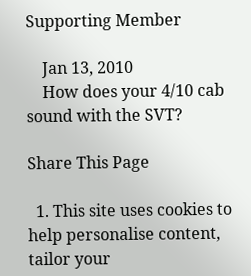Supporting Member

    Jan 13, 2010
    How does your 4/10 cab sound with the SVT?

Share This Page

  1. This site uses cookies to help personalise content, tailor your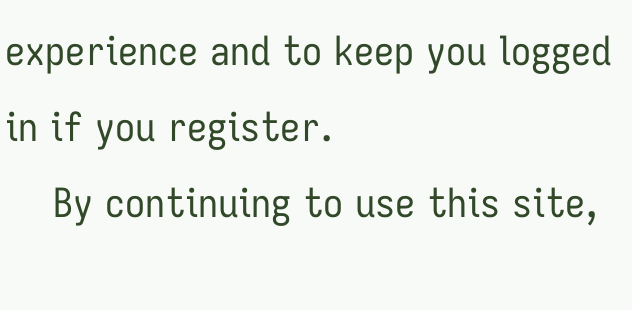experience and to keep you logged in if you register.
    By continuing to use this site,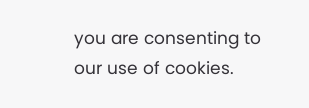you are consenting to our use of cookies.